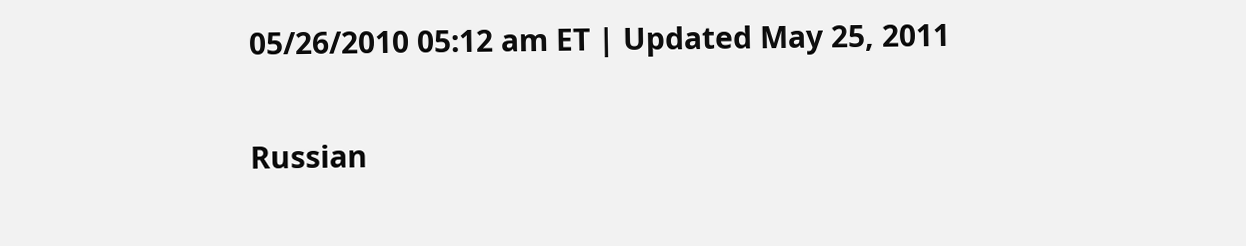05/26/2010 05:12 am ET | Updated May 25, 2011

Russian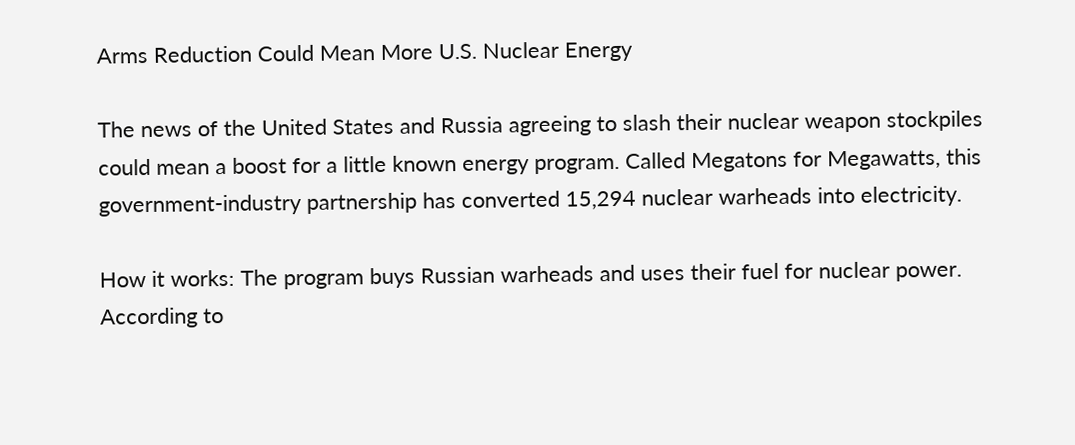Arms Reduction Could Mean More U.S. Nuclear Energy

The news of the United States and Russia agreeing to slash their nuclear weapon stockpiles could mean a boost for a little known energy program. Called Megatons for Megawatts, this government-industry partnership has converted 15,294 nuclear warheads into electricity.

How it works: The program buys Russian warheads and uses their fuel for nuclear power. According to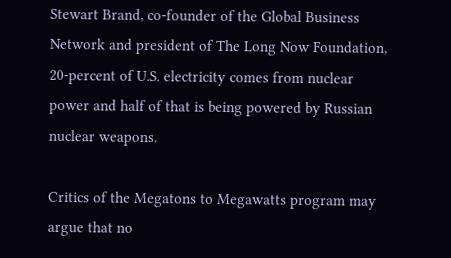Stewart Brand, co-founder of the Global Business Network and president of The Long Now Foundation, 20-percent of U.S. electricity comes from nuclear power and half of that is being powered by Russian nuclear weapons.

Critics of the Megatons to Megawatts program may argue that no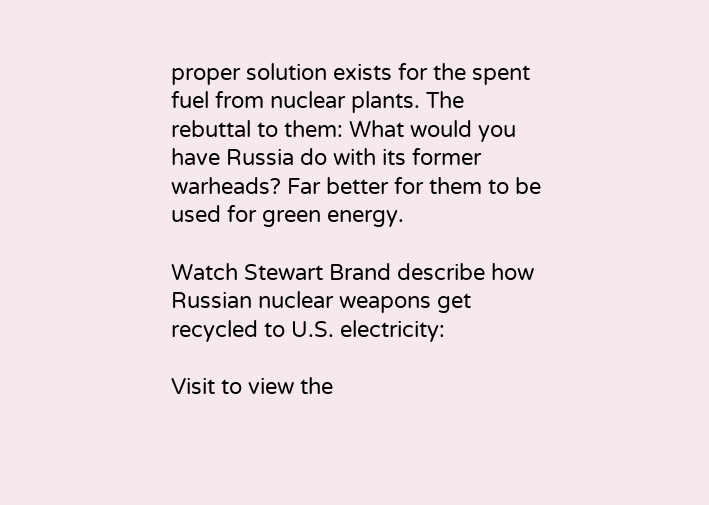proper solution exists for the spent fuel from nuclear plants. The rebuttal to them: What would you have Russia do with its former warheads? Far better for them to be used for green energy.

Watch Stewart Brand describe how Russian nuclear weapons get recycled to U.S. electricity:

Visit to view the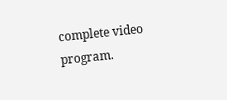complete video program.